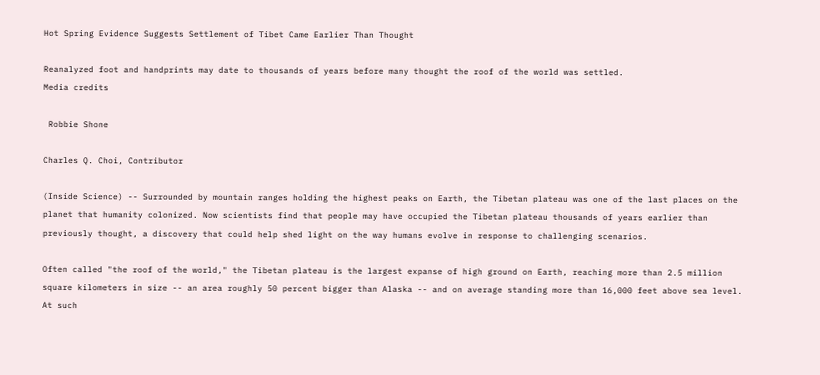Hot Spring Evidence Suggests Settlement of Tibet Came Earlier Than Thought

Reanalyzed foot and handprints may date to thousands of years before many thought the roof of the world was settled.
Media credits

 Robbie Shone

Charles Q. Choi, Contributor

(Inside Science) -- Surrounded by mountain ranges holding the highest peaks on Earth, the Tibetan plateau was one of the last places on the planet that humanity colonized. Now scientists find that people may have occupied the Tibetan plateau thousands of years earlier than previously thought, a discovery that could help shed light on the way humans evolve in response to challenging scenarios.

Often called "the roof of the world," the Tibetan plateau is the largest expanse of high ground on Earth, reaching more than 2.5 million square kilometers in size -- an area roughly 50 percent bigger than Alaska -- and on average standing more than 16,000 feet above sea level. At such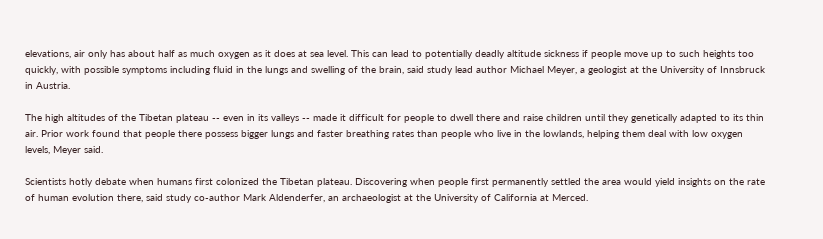elevations, air only has about half as much oxygen as it does at sea level. This can lead to potentially deadly altitude sickness if people move up to such heights too quickly, with possible symptoms including fluid in the lungs and swelling of the brain, said study lead author Michael Meyer, a geologist at the University of Innsbruck in Austria.

The high altitudes of the Tibetan plateau -- even in its valleys -- made it difficult for people to dwell there and raise children until they genetically adapted to its thin air. Prior work found that people there possess bigger lungs and faster breathing rates than people who live in the lowlands, helping them deal with low oxygen levels, Meyer said.

Scientists hotly debate when humans first colonized the Tibetan plateau. Discovering when people first permanently settled the area would yield insights on the rate of human evolution there, said study co-author Mark Aldenderfer, an archaeologist at the University of California at Merced.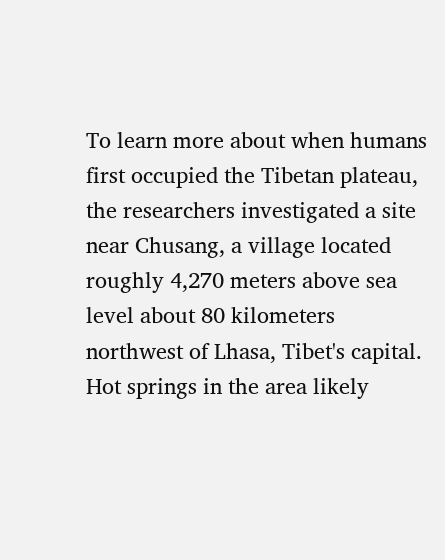To learn more about when humans first occupied the Tibetan plateau, the researchers investigated a site near Chusang, a village located roughly 4,270 meters above sea level about 80 kilometers northwest of Lhasa, Tibet's capital. Hot springs in the area likely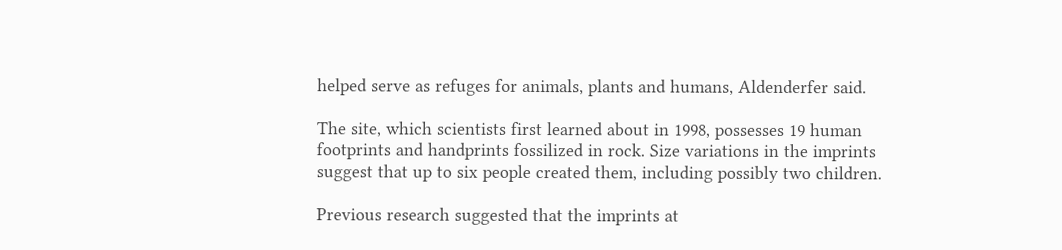helped serve as refuges for animals, plants and humans, Aldenderfer said.

The site, which scientists first learned about in 1998, possesses 19 human footprints and handprints fossilized in rock. Size variations in the imprints suggest that up to six people created them, including possibly two children.

Previous research suggested that the imprints at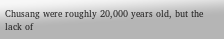Chusang were roughly 20,000 years old, but the lack of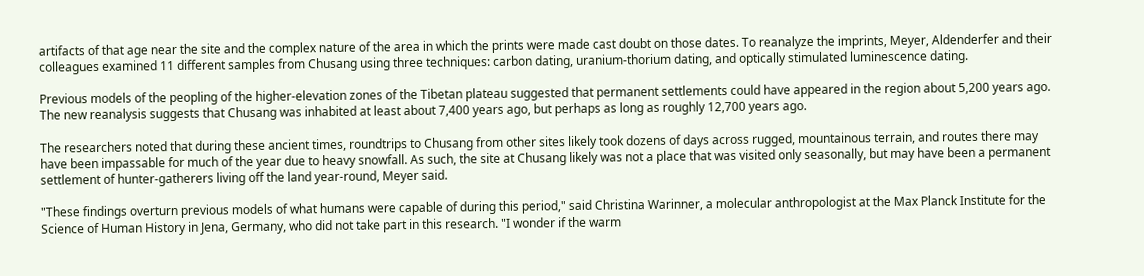artifacts of that age near the site and the complex nature of the area in which the prints were made cast doubt on those dates. To reanalyze the imprints, Meyer, Aldenderfer and their colleagues examined 11 different samples from Chusang using three techniques: carbon dating, uranium-thorium dating, and optically stimulated luminescence dating.

Previous models of the peopling of the higher-elevation zones of the Tibetan plateau suggested that permanent settlements could have appeared in the region about 5,200 years ago. The new reanalysis suggests that Chusang was inhabited at least about 7,400 years ago, but perhaps as long as roughly 12,700 years ago.

The researchers noted that during these ancient times, roundtrips to Chusang from other sites likely took dozens of days across rugged, mountainous terrain, and routes there may have been impassable for much of the year due to heavy snowfall. As such, the site at Chusang likely was not a place that was visited only seasonally, but may have been a permanent settlement of hunter-gatherers living off the land year-round, Meyer said.

"These findings overturn previous models of what humans were capable of during this period," said Christina Warinner, a molecular anthropologist at the Max Planck Institute for the Science of Human History in Jena, Germany, who did not take part in this research. "I wonder if the warm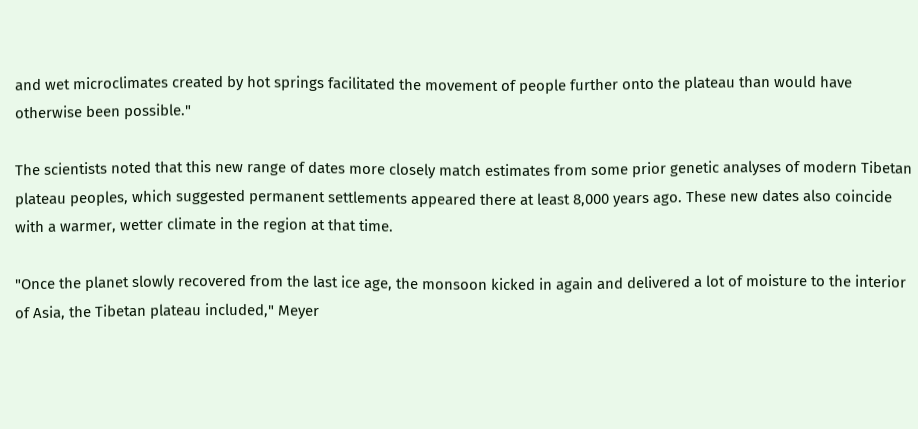and wet microclimates created by hot springs facilitated the movement of people further onto the plateau than would have otherwise been possible."

The scientists noted that this new range of dates more closely match estimates from some prior genetic analyses of modern Tibetan plateau peoples, which suggested permanent settlements appeared there at least 8,000 years ago. These new dates also coincide with a warmer, wetter climate in the region at that time.

"Once the planet slowly recovered from the last ice age, the monsoon kicked in again and delivered a lot of moisture to the interior of Asia, the Tibetan plateau included," Meyer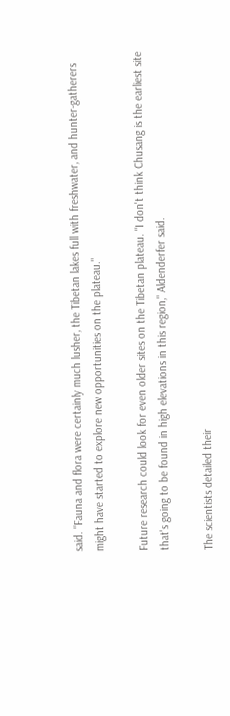said. "Fauna and flora were certainly much lusher, the Tibetan lakes full with freshwater, and hunter-gatherers might have started to explore new opportunities on the plateau."

Future research could look for even older sites on the Tibetan plateau. "I don't think Chusang is the earliest site that's going to be found in high elevations in this region," Aldenderfer said.

The scientists detailed their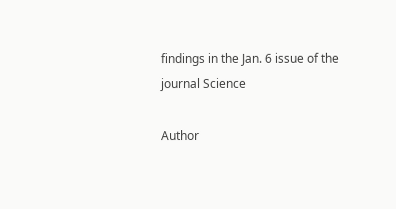findings in the Jan. 6 issue of the journal Science

Author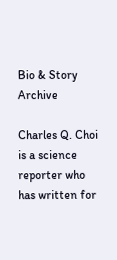Bio & Story Archive

Charles Q. Choi is a science reporter who has written for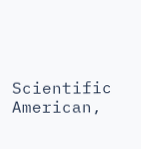Scientific American,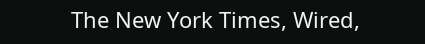The New York Times, Wired,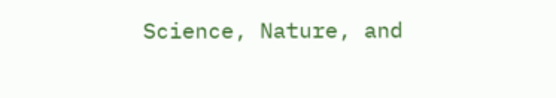Science, Nature, and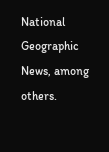National Geographic News, among others.